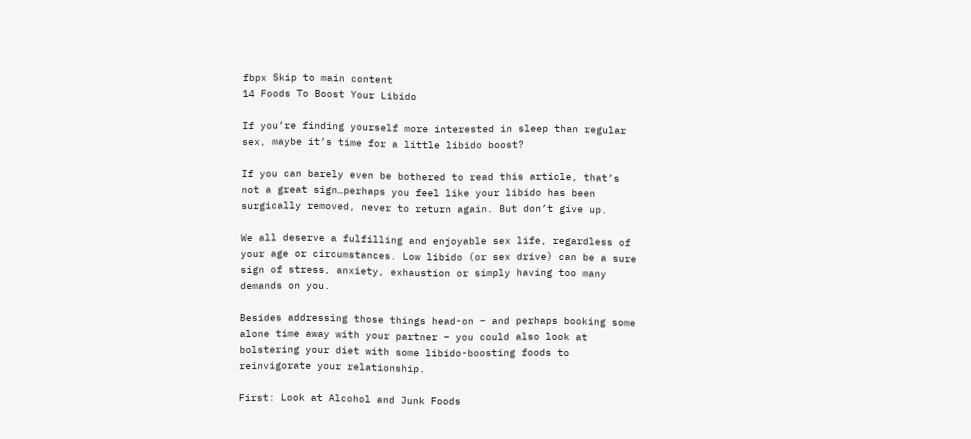fbpx Skip to main content
14 Foods To Boost Your Libido

If you’re finding yourself more interested in sleep than regular sex, maybe it’s time for a little libido boost?

If you can barely even be bothered to read this article, that’s not a great sign…perhaps you feel like your libido has been surgically removed, never to return again. But don’t give up.

We all deserve a fulfilling and enjoyable sex life, regardless of your age or circumstances. Low libido (or sex drive) can be a sure sign of stress, anxiety, exhaustion or simply having too many demands on you.

Besides addressing those things head-on – and perhaps booking some alone time away with your partner – you could also look at bolstering your diet with some libido-boosting foods to reinvigorate your relationship.

First: Look at Alcohol and Junk Foods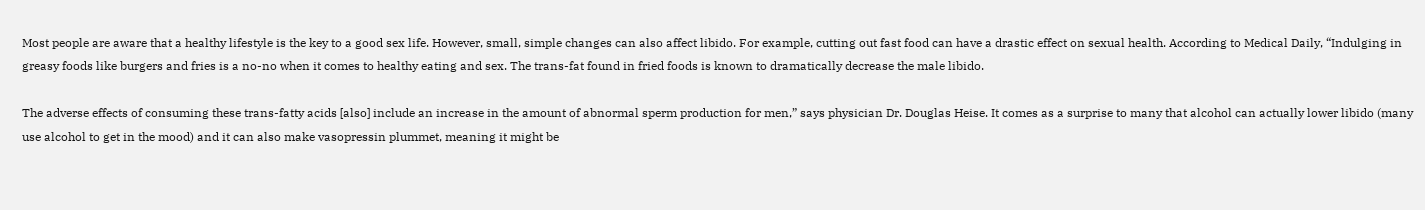Most people are aware that a healthy lifestyle is the key to a good sex life. However, small, simple changes can also affect libido. For example, cutting out fast food can have a drastic effect on sexual health. According to Medical Daily, “Indulging in greasy foods like burgers and fries is a no-no when it comes to healthy eating and sex. The trans-fat found in fried foods is known to dramatically decrease the male libido.

The adverse effects of consuming these trans-fatty acids [also] include an increase in the amount of abnormal sperm production for men,” says physician Dr. Douglas Heise. It comes as a surprise to many that alcohol can actually lower libido (many use alcohol to get in the mood) and it can also make vasopressin plummet, meaning it might be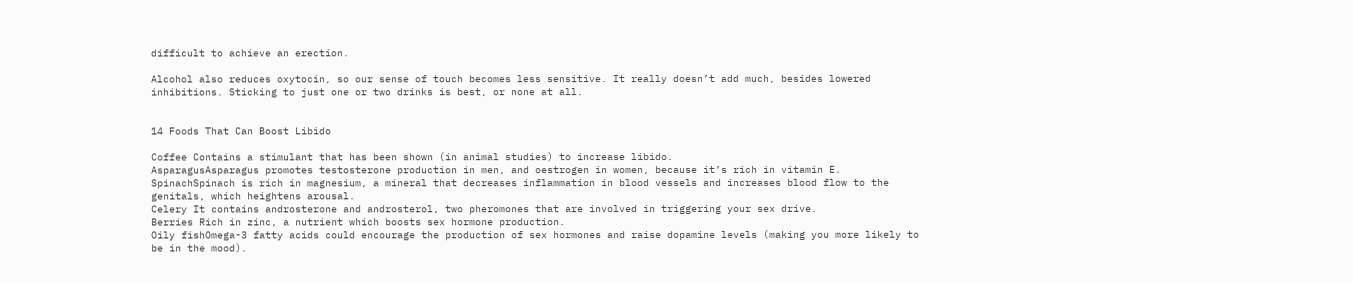difficult to achieve an erection.

Alcohol also reduces oxytocin, so our sense of touch becomes less sensitive. It really doesn’t add much, besides lowered inhibitions. Sticking to just one or two drinks is best, or none at all.


14 Foods That Can Boost Libido

Coffee Contains a stimulant that has been shown (in animal studies) to increase libido.
AsparagusAsparagus promotes testosterone production in men, and oestrogen in women, because it’s rich in vitamin E.
SpinachSpinach is rich in magnesium, a mineral that decreases inflammation in blood vessels and increases blood flow to the genitals, which heightens arousal.
Celery It contains androsterone and androsterol, two pheromones that are involved in triggering your sex drive.
Berries Rich in zinc, a nutrient which boosts sex hormone production.
Oily fishOmega-3 fatty acids could encourage the production of sex hormones and raise dopamine levels (making you more likely to be in the mood).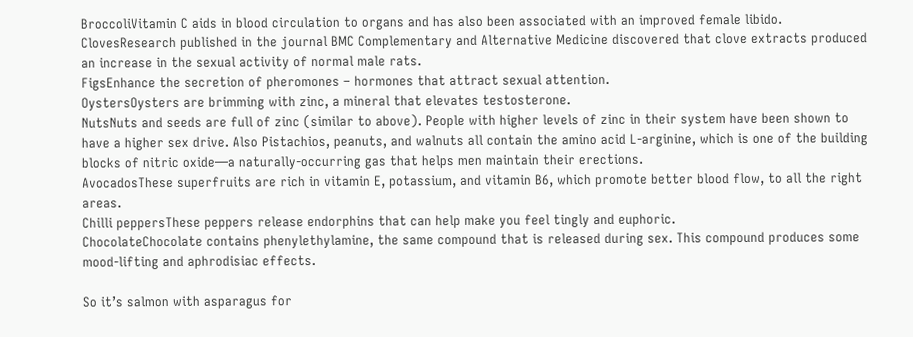BroccoliVitamin C aids in blood circulation to organs and has also been associated with an improved female libido.
ClovesResearch published in the journal BMC Complementary and Alternative Medicine discovered that clove extracts produced an increase in the sexual activity of normal male rats.
FigsEnhance the secretion of pheromones – hormones that attract sexual attention.
OystersOysters are brimming with zinc, a mineral that elevates testosterone.
NutsNuts and seeds are full of zinc (similar to above). People with higher levels of zinc in their system have been shown to have a higher sex drive. Also Pistachios, peanuts, and walnuts all contain the amino acid L-arginine, which is one of the building blocks of nitric oxide—a naturally-occurring gas that helps men maintain their erections.
AvocadosThese superfruits are rich in vitamin E, potassium, and vitamin B6, which promote better blood flow, to all the right areas.
Chilli peppersThese peppers release endorphins that can help make you feel tingly and euphoric.
ChocolateChocolate contains phenylethylamine, the same compound that is released during sex. This compound produces some mood-lifting and aphrodisiac effects.

So it’s salmon with asparagus for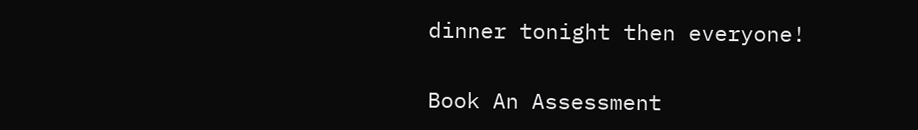dinner tonight then everyone!

Book An Assessment